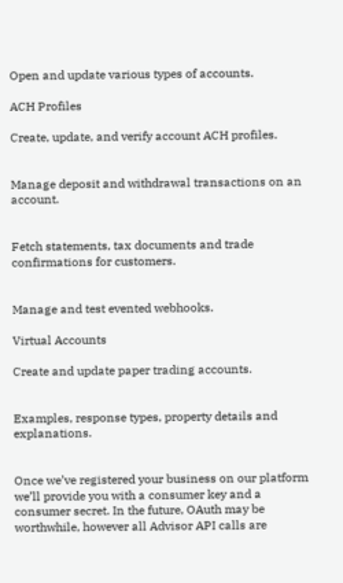Open and update various types of accounts.

ACH Profiles

Create, update, and verify account ACH profiles.


Manage deposit and withdrawal transactions on an account.


Fetch statements, tax documents and trade confirmations for customers.


Manage and test evented webhooks.

Virtual Accounts

Create and update paper trading accounts.


Examples, response types, property details and explanations.


Once we’ve registered your business on our platform we’ll provide you with a consumer key and a consumer secret. In the future, OAuth may be worthwhile, however all Advisor API calls are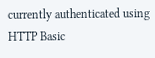currently authenticated using HTTP Basic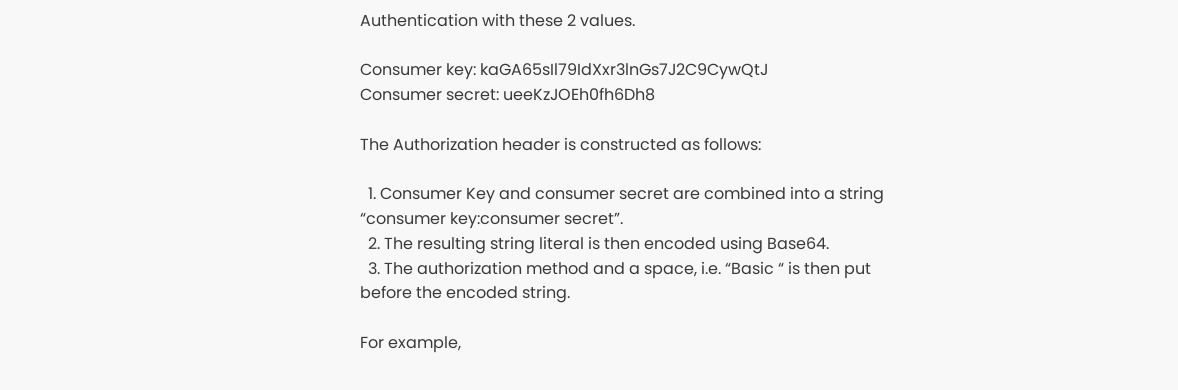Authentication with these 2 values.

Consumer key: kaGA65sIl79IdXxr3lnGs7J2C9CywQtJ
Consumer secret: ueeKzJOEh0fh6Dh8

The Authorization header is constructed as follows:

  1. Consumer Key and consumer secret are combined into a string “consumer key:consumer secret”.
  2. The resulting string literal is then encoded using Base64.
  3. The authorization method and a space, i.e. “Basic “ is then put before the encoded string.

For example,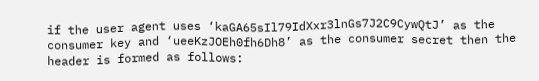if the user agent uses ‘kaGA65sIl79IdXxr3lnGs7J2C9CywQtJ’ as the consumer key and ‘ueeKzJOEh0fh6Dh8’ as the consumer secret then the header is formed as follows: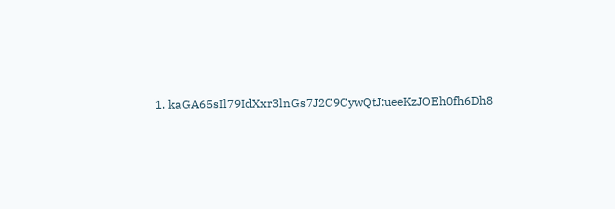1. kaGA65sIl79IdXxr3lnGs7J2C9CywQtJ:ueeKzJOEh0fh6Dh8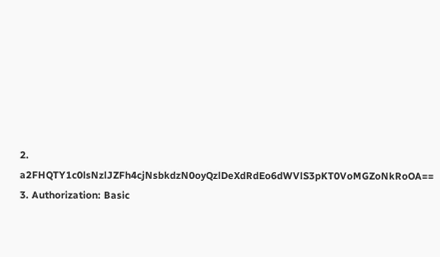2. a2FHQTY1c0lsNzlJZFh4cjNsbkdzN0oyQzlDeXdRdEo6dWVlS3pKT0VoMGZoNkRoOA==
3. Authorization: Basic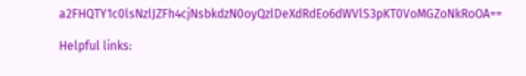a2FHQTY1c0lsNzlJZFh4cjNsbkdzN0oyQzlDeXdRdEo6dWVlS3pKT0VoMGZoNkRoOA==

Helpful links: